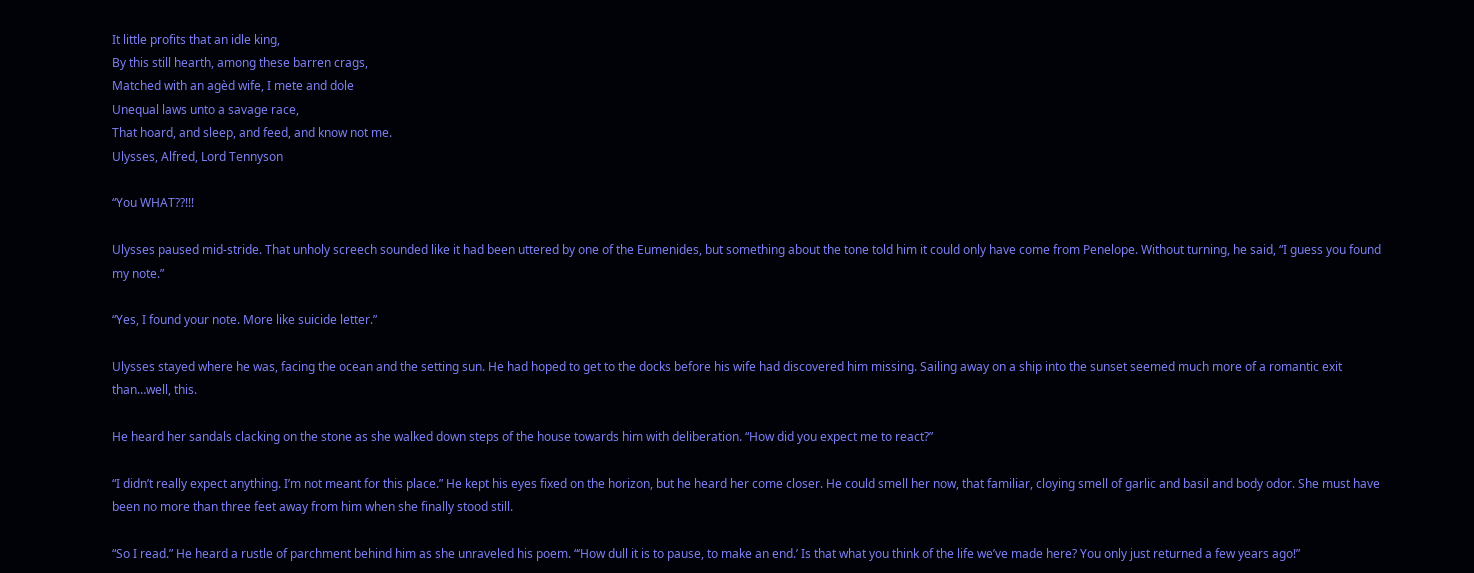It little profits that an idle king,
By this still hearth, among these barren crags,
Matched with an agèd wife, I mete and dole
Unequal laws unto a savage race,
That hoard, and sleep, and feed, and know not me.
Ulysses, Alfred, Lord Tennyson

“You WHAT??!!!

Ulysses paused mid-stride. That unholy screech sounded like it had been uttered by one of the Eumenides, but something about the tone told him it could only have come from Penelope. Without turning, he said, “I guess you found my note.”

“Yes, I found your note. More like suicide letter.”

Ulysses stayed where he was, facing the ocean and the setting sun. He had hoped to get to the docks before his wife had discovered him missing. Sailing away on a ship into the sunset seemed much more of a romantic exit than…well, this.

He heard her sandals clacking on the stone as she walked down steps of the house towards him with deliberation. “How did you expect me to react?”

“I didn’t really expect anything. I’m not meant for this place.” He kept his eyes fixed on the horizon, but he heard her come closer. He could smell her now, that familiar, cloying smell of garlic and basil and body odor. She must have been no more than three feet away from him when she finally stood still.

“So I read.” He heard a rustle of parchment behind him as she unraveled his poem. “‘How dull it is to pause, to make an end.’ Is that what you think of the life we’ve made here? You only just returned a few years ago!”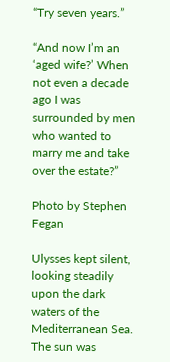“Try seven years.”

“And now I’m an ‘aged wife?’ When not even a decade ago I was surrounded by men who wanted to marry me and take over the estate?”

Photo by Stephen Fegan

Ulysses kept silent, looking steadily upon the dark waters of the Mediterranean Sea. The sun was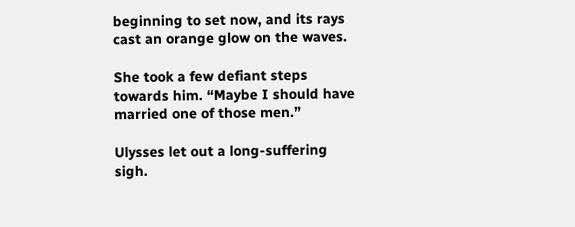beginning to set now, and its rays cast an orange glow on the waves.

She took a few defiant steps towards him. “Maybe I should have married one of those men.”

Ulysses let out a long-suffering sigh.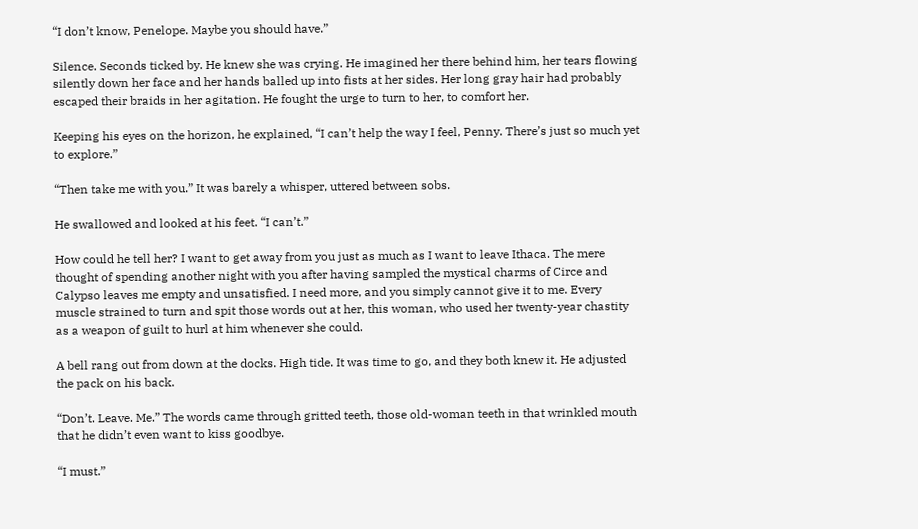“I don’t know, Penelope. Maybe you should have.”

Silence. Seconds ticked by. He knew she was crying. He imagined her there behind him, her tears flowing silently down her face and her hands balled up into fists at her sides. Her long gray hair had probably escaped their braids in her agitation. He fought the urge to turn to her, to comfort her.

Keeping his eyes on the horizon, he explained, “I can’t help the way I feel, Penny. There’s just so much yet to explore.”

“Then take me with you.” It was barely a whisper, uttered between sobs.

He swallowed and looked at his feet. “I can’t.”

How could he tell her? I want to get away from you just as much as I want to leave Ithaca. The mere thought of spending another night with you after having sampled the mystical charms of Circe and Calypso leaves me empty and unsatisfied. I need more, and you simply cannot give it to me. Every muscle strained to turn and spit those words out at her, this woman, who used her twenty-year chastity as a weapon of guilt to hurl at him whenever she could.

A bell rang out from down at the docks. High tide. It was time to go, and they both knew it. He adjusted the pack on his back.

“Don’t. Leave. Me.” The words came through gritted teeth, those old-woman teeth in that wrinkled mouth that he didn’t even want to kiss goodbye.

“I must.”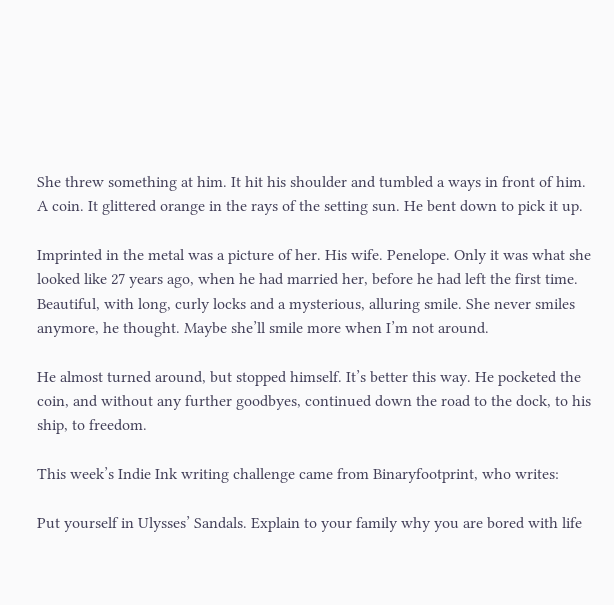She threw something at him. It hit his shoulder and tumbled a ways in front of him. A coin. It glittered orange in the rays of the setting sun. He bent down to pick it up.

Imprinted in the metal was a picture of her. His wife. Penelope. Only it was what she looked like 27 years ago, when he had married her, before he had left the first time. Beautiful, with long, curly locks and a mysterious, alluring smile. She never smiles anymore, he thought. Maybe she’ll smile more when I’m not around.

He almost turned around, but stopped himself. It’s better this way. He pocketed the coin, and without any further goodbyes, continued down the road to the dock, to his ship, to freedom.

This week’s Indie Ink writing challenge came from Binaryfootprint, who writes:

Put yourself in Ulysses’ Sandals. Explain to your family why you are bored with life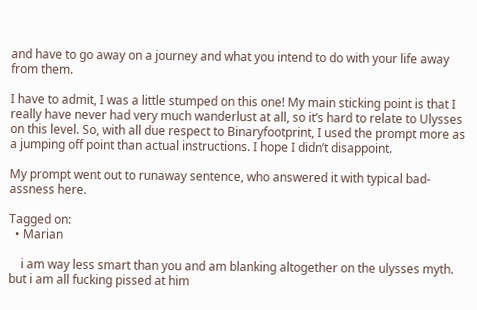and have to go away on a journey and what you intend to do with your life away from them.

I have to admit, I was a little stumped on this one! My main sticking point is that I really have never had very much wanderlust at all, so it’s hard to relate to Ulysses on this level. So, with all due respect to Binaryfootprint, I used the prompt more as a jumping off point than actual instructions. I hope I didn’t disappoint.

My prompt went out to runaway sentence, who answered it with typical bad-assness here.

Tagged on:
  • Marian

    i am way less smart than you and am blanking altogether on the ulysses myth. but i am all fucking pissed at him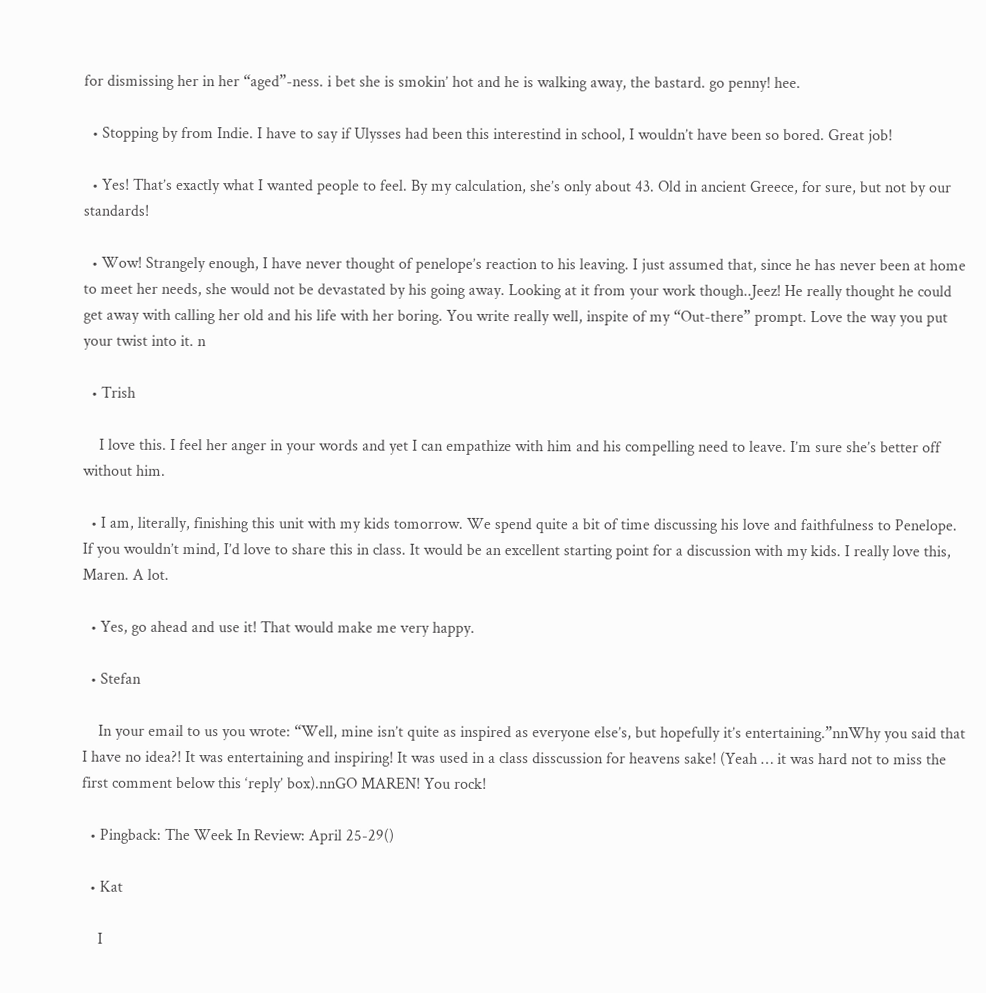for dismissing her in her “aged”-ness. i bet she is smokin’ hot and he is walking away, the bastard. go penny! hee.

  • Stopping by from Indie. I have to say if Ulysses had been this interestind in school, I wouldn’t have been so bored. Great job!

  • Yes! That’s exactly what I wanted people to feel. By my calculation, she’s only about 43. Old in ancient Greece, for sure, but not by our standards!

  • Wow! Strangely enough, I have never thought of penelope’s reaction to his leaving. I just assumed that, since he has never been at home to meet her needs, she would not be devastated by his going away. Looking at it from your work though..Jeez! He really thought he could get away with calling her old and his life with her boring. You write really well, inspite of my “Out-there” prompt. Love the way you put your twist into it. n

  • Trish

    I love this. I feel her anger in your words and yet I can empathize with him and his compelling need to leave. I’m sure she’s better off without him.

  • I am, literally, finishing this unit with my kids tomorrow. We spend quite a bit of time discussing his love and faithfulness to Penelope. If you wouldn’t mind, I’d love to share this in class. It would be an excellent starting point for a discussion with my kids. I really love this, Maren. A lot.

  • Yes, go ahead and use it! That would make me very happy.

  • Stefan

    In your email to us you wrote: “Well, mine isn’t quite as inspired as everyone else’s, but hopefully it’s entertaining.”nnWhy you said that I have no idea?! It was entertaining and inspiring! It was used in a class disscussion for heavens sake! (Yeah … it was hard not to miss the first comment below this ‘reply’ box).nnGO MAREN! You rock!

  • Pingback: The Week In Review: April 25-29()

  • Kat

    I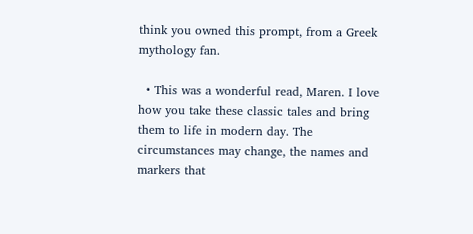think you owned this prompt, from a Greek mythology fan.

  • This was a wonderful read, Maren. I love how you take these classic tales and bring them to life in modern day. The circumstances may change, the names and markers that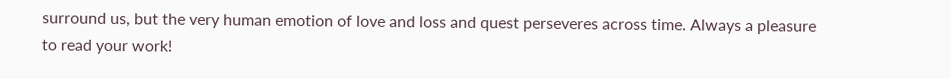surround us, but the very human emotion of love and loss and quest perseveres across time. Always a pleasure to read your work!